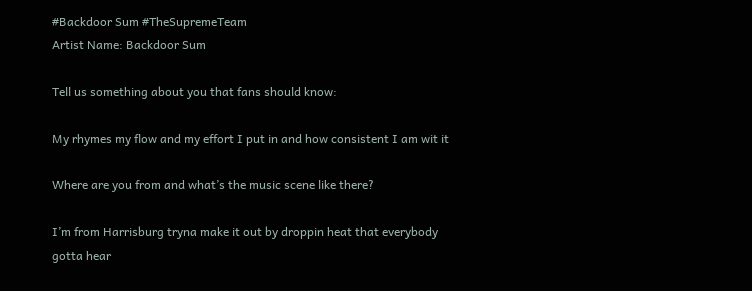#Backdoor Sum #TheSupremeTeam
Artist Name: Backdoor Sum

Tell us something about you that fans should know:

My rhymes my flow and my effort I put in and how consistent I am wit it

Where are you from and what’s the music scene like there?

I’m from Harrisburg tryna make it out by droppin heat that everybody gotta hear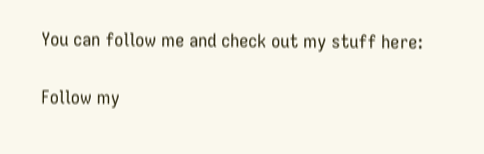You can follow me and check out my stuff here:

Follow my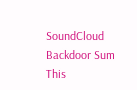SoundCloud Backdoor Sum This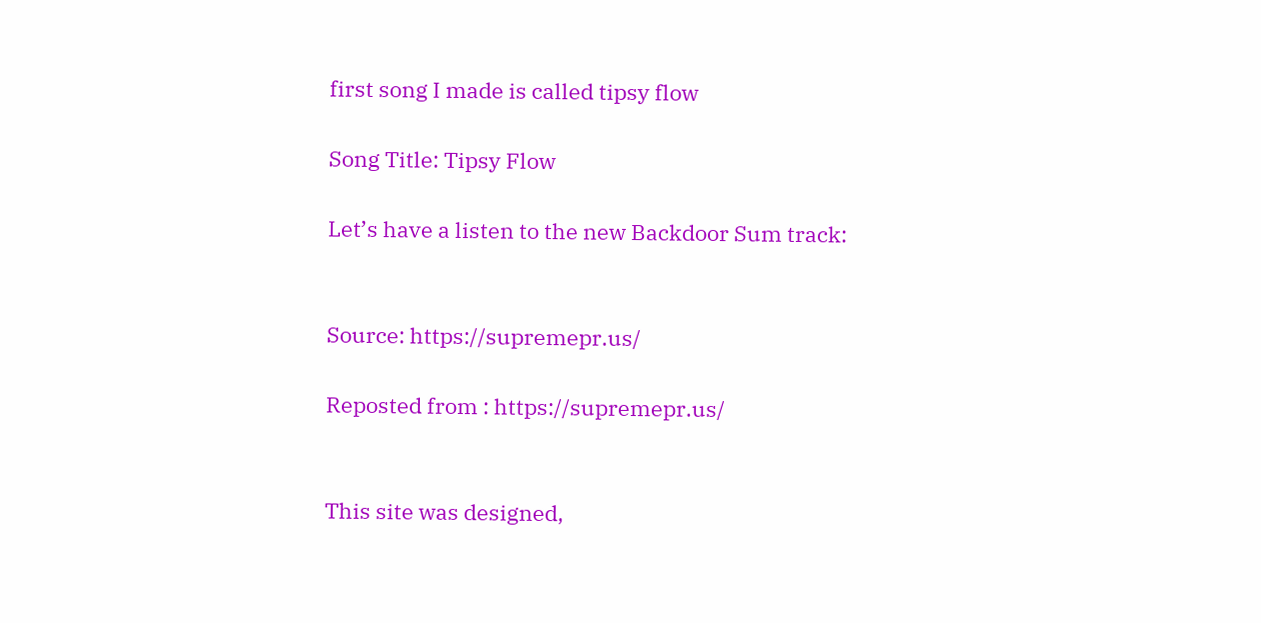first song I made is called tipsy flow

Song Title: Tipsy Flow

Let’s have a listen to the new Backdoor Sum track:


Source: https://supremepr.us/

Reposted from : https://supremepr.us/


This site was designed,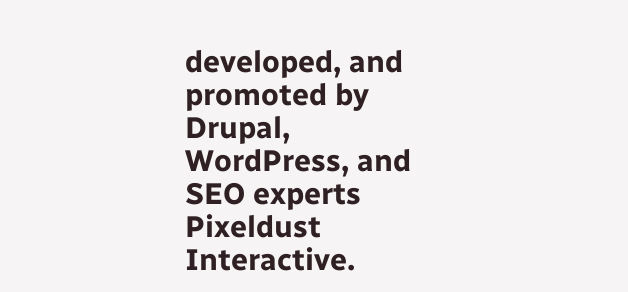developed, and promoted by Drupal, WordPress, and SEO experts Pixeldust Interactive.